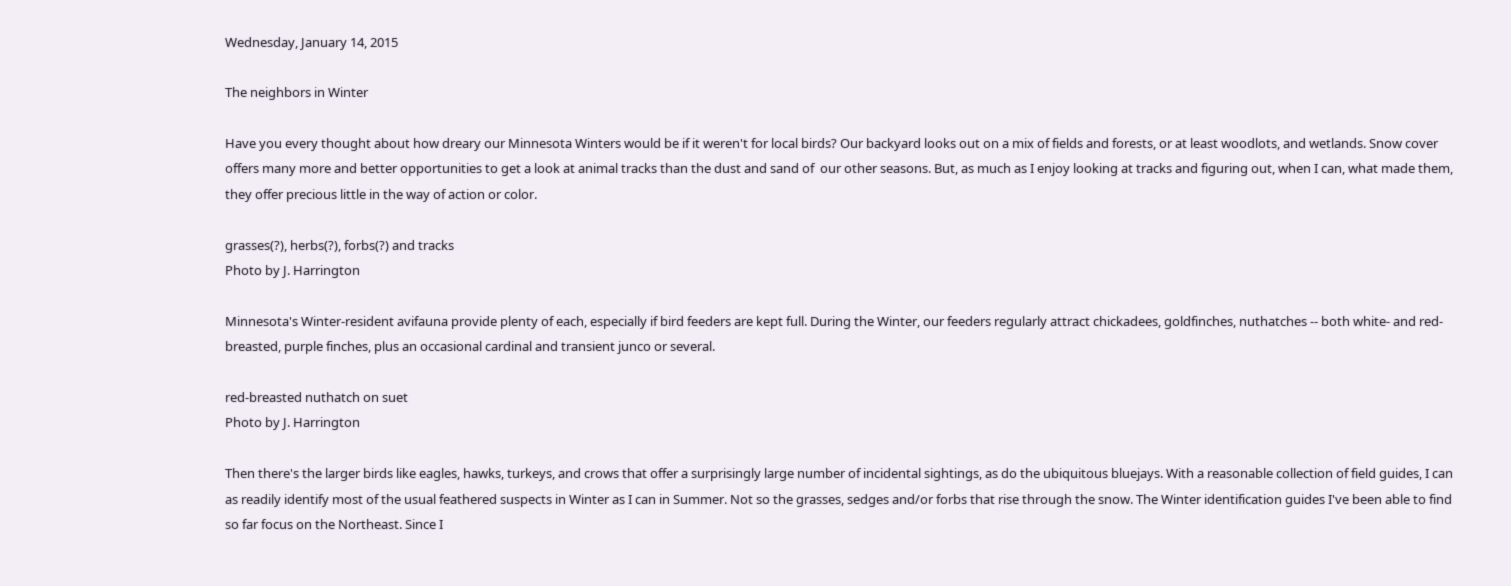Wednesday, January 14, 2015

The neighbors in Winter

Have you every thought about how dreary our Minnesota Winters would be if it weren't for local birds? Our backyard looks out on a mix of fields and forests, or at least woodlots, and wetlands. Snow cover offers many more and better opportunities to get a look at animal tracks than the dust and sand of  our other seasons. But, as much as I enjoy looking at tracks and figuring out, when I can, what made them, they offer precious little in the way of action or color.

grasses(?), herbs(?), forbs(?) and tracks
Photo by J. Harrington

Minnesota's Winter-resident avifauna provide plenty of each, especially if bird feeders are kept full. During the Winter, our feeders regularly attract chickadees, goldfinches, nuthatches -- both white- and red-breasted, purple finches, plus an occasional cardinal and transient junco or several.

red-breasted nuthatch on suet
Photo by J. Harrington

Then there's the larger birds like eagles, hawks, turkeys, and crows that offer a surprisingly large number of incidental sightings, as do the ubiquitous bluejays. With a reasonable collection of field guides, I can as readily identify most of the usual feathered suspects in Winter as I can in Summer. Not so the grasses, sedges and/or forbs that rise through the snow. The Winter identification guides I've been able to find so far focus on the Northeast. Since I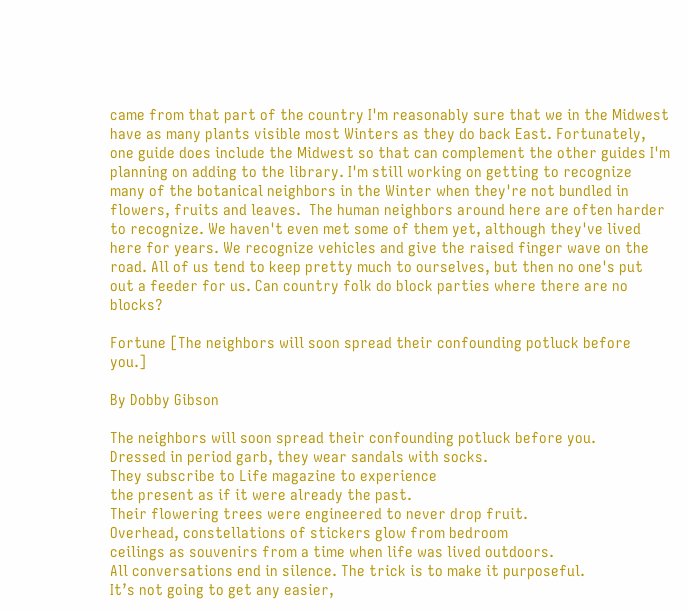came from that part of the country I'm reasonably sure that we in the Midwest have as many plants visible most Winters as they do back East. Fortunately, one guide does include the Midwest so that can complement the other guides I'm planning on adding to the library. I'm still working on getting to recognize many of the botanical neighbors in the Winter when they're not bundled in flowers, fruits and leaves.  The human neighbors around here are often harder to recognize. We haven't even met some of them yet, although they've lived here for years. We recognize vehicles and give the raised finger wave on the road. All of us tend to keep pretty much to ourselves, but then no one's put out a feeder for us. Can country folk do block parties where there are no blocks?

Fortune [The neighbors will soon spread their confounding potluck before you.]

By Dobby Gibson

The neighbors will soon spread their confounding potluck before you.
Dressed in period garb, they wear sandals with socks.
They subscribe to Life magazine to experience
the present as if it were already the past.
Their flowering trees were engineered to never drop fruit.
Overhead, constellations of stickers glow from bedroom
ceilings as souvenirs from a time when life was lived outdoors.
All conversations end in silence. The trick is to make it purposeful.
It’s not going to get any easier,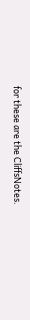for these are the CliffsNotes.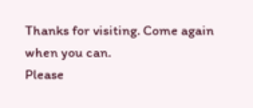Thanks for visiting. Come again when you can.
Please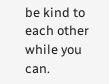be kind to each other while you can.